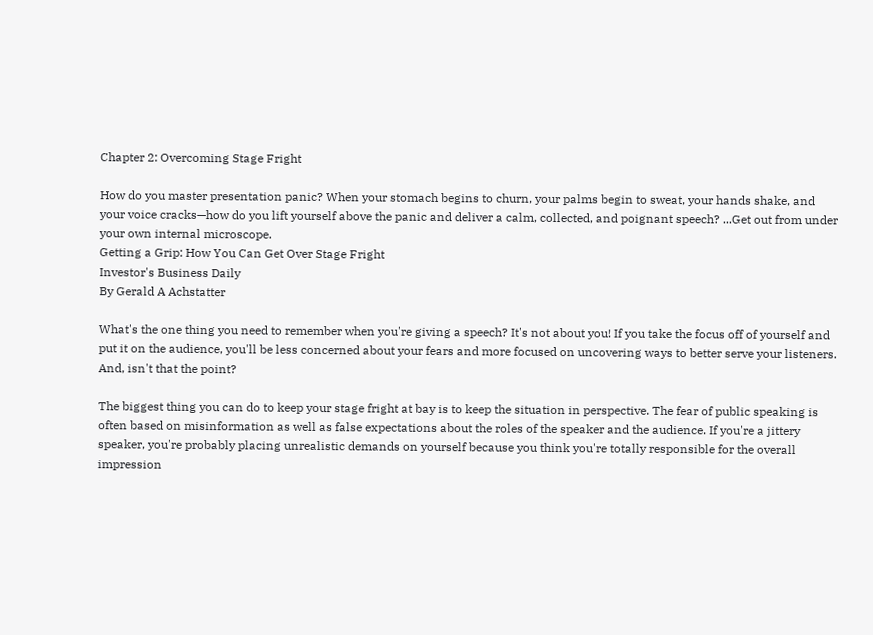Chapter 2: Overcoming Stage Fright

How do you master presentation panic? When your stomach begins to churn, your palms begin to sweat, your hands shake, and your voice cracks—how do you lift yourself above the panic and deliver a calm, collected, and poignant speech? ...Get out from under your own internal microscope.
Getting a Grip: How You Can Get Over Stage Fright
Investor's Business Daily
By Gerald A Achstatter

What's the one thing you need to remember when you're giving a speech? It's not about you! If you take the focus off of yourself and put it on the audience, you'll be less concerned about your fears and more focused on uncovering ways to better serve your listeners. And, isn't that the point?

The biggest thing you can do to keep your stage fright at bay is to keep the situation in perspective. The fear of public speaking is often based on misinformation as well as false expectations about the roles of the speaker and the audience. If you're a jittery speaker, you're probably placing unrealistic demands on yourself because you think you're totally responsible for the overall impression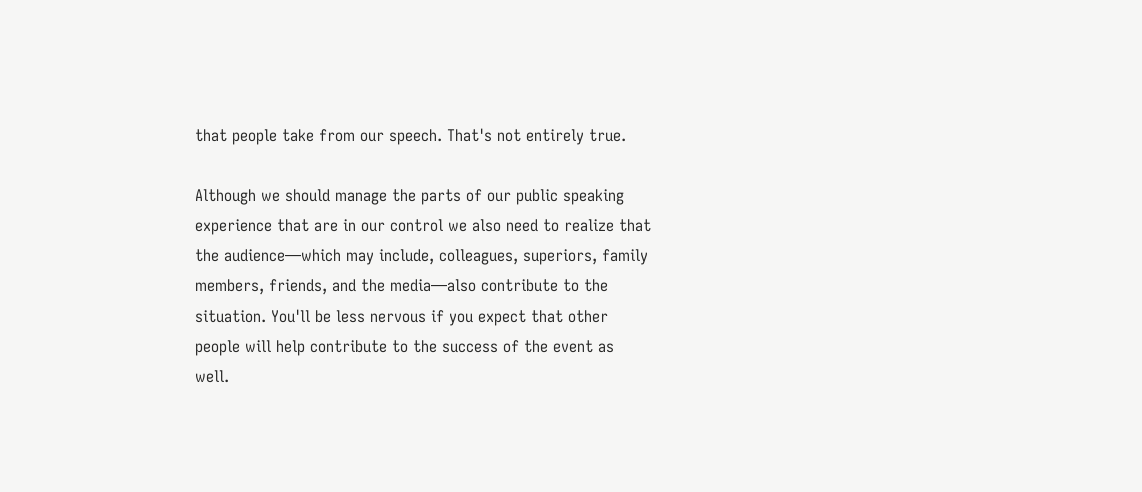that people take from our speech. That's not entirely true.

Although we should manage the parts of our public speaking experience that are in our control we also need to realize that the audience—which may include, colleagues, superiors, family members, friends, and the media—also contribute to the situation. You'll be less nervous if you expect that other people will help contribute to the success of the event as well.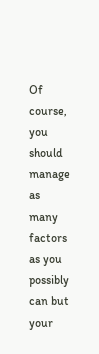Of course, you should manage as many factors as you possibly can but your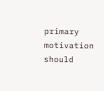primary motivation should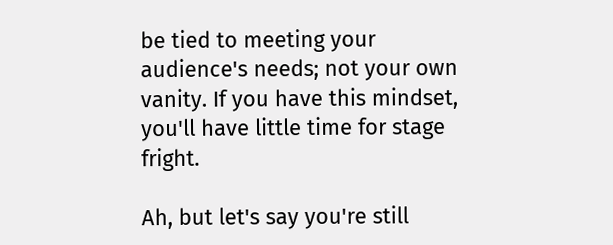be tied to meeting your audience's needs; not your own vanity. If you have this mindset, you'll have little time for stage fright.

Ah, but let's say you're still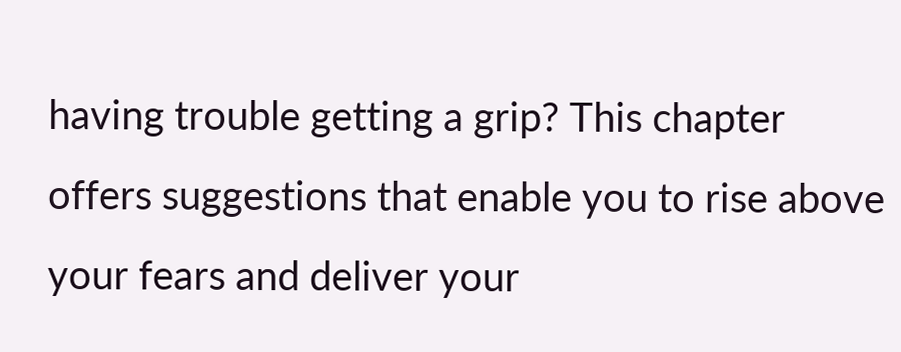having trouble getting a grip? This chapter offers suggestions that enable you to rise above your fears and deliver your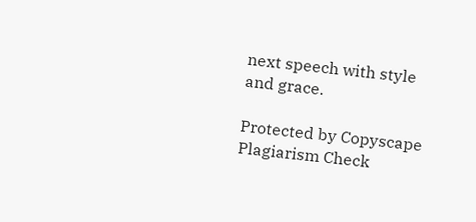next speech with style and grace.

Protected by Copyscape Plagiarism Check